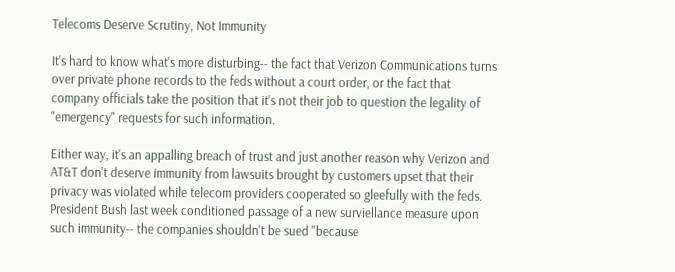Telecoms Deserve Scrutiny, Not Immunity

It's hard to know what's more disturbing-- the fact that Verizon Communications turns over private phone records to the feds without a court order, or the fact that company officials take the position that it's not their job to question the legality of "emergency" requests for such information.

Either way, it's an appalling breach of trust and just another reason why Verizon and AT&T don't deserve immunity from lawsuits brought by customers upset that their privacy was violated while telecom providers cooperated so gleefully with the feds. President Bush last week conditioned passage of a new surviellance measure upon such immunity-- the companies shouldn't be sued "because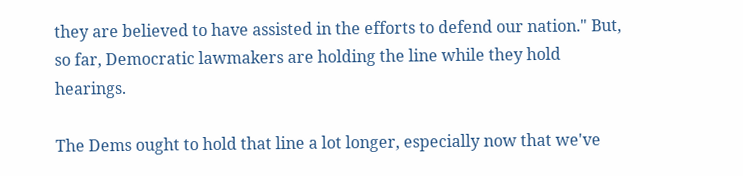they are believed to have assisted in the efforts to defend our nation." But, so far, Democratic lawmakers are holding the line while they hold hearings.

The Dems ought to hold that line a lot longer, especially now that we've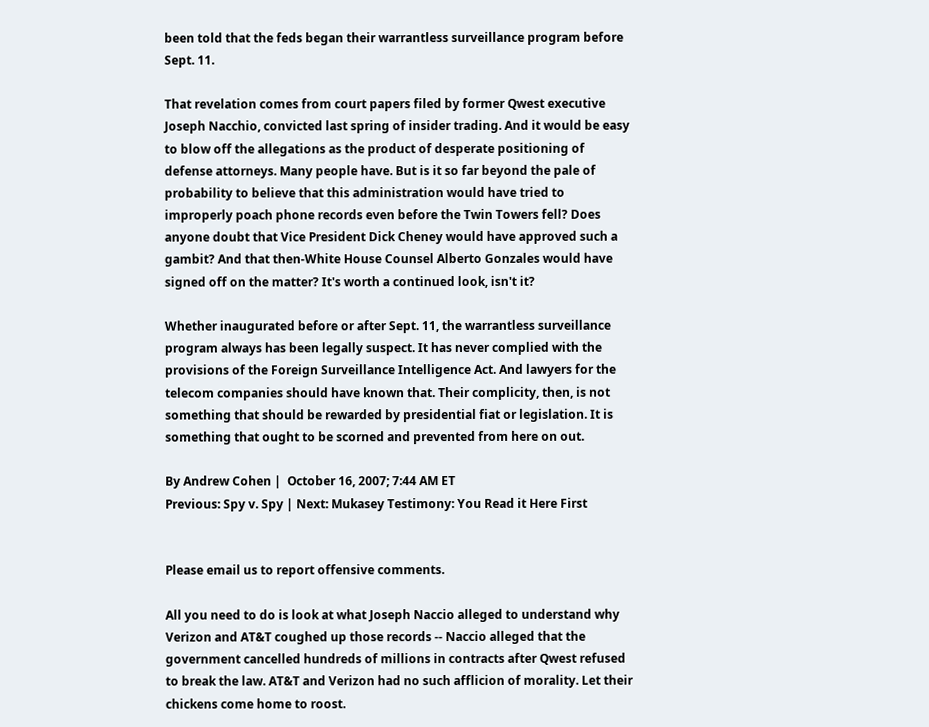been told that the feds began their warrantless surveillance program before Sept. 11.

That revelation comes from court papers filed by former Qwest executive Joseph Nacchio, convicted last spring of insider trading. And it would be easy to blow off the allegations as the product of desperate positioning of defense attorneys. Many people have. But is it so far beyond the pale of probability to believe that this administration would have tried to improperly poach phone records even before the Twin Towers fell? Does anyone doubt that Vice President Dick Cheney would have approved such a gambit? And that then-White House Counsel Alberto Gonzales would have signed off on the matter? It's worth a continued look, isn't it?

Whether inaugurated before or after Sept. 11, the warrantless surveillance program always has been legally suspect. It has never complied with the provisions of the Foreign Surveillance Intelligence Act. And lawyers for the telecom companies should have known that. Their complicity, then, is not something that should be rewarded by presidential fiat or legislation. It is something that ought to be scorned and prevented from here on out.

By Andrew Cohen |  October 16, 2007; 7:44 AM ET
Previous: Spy v. Spy | Next: Mukasey Testimony: You Read it Here First


Please email us to report offensive comments.

All you need to do is look at what Joseph Naccio alleged to understand why Verizon and AT&T coughed up those records -- Naccio alleged that the government cancelled hundreds of millions in contracts after Qwest refused to break the law. AT&T and Verizon had no such afflicion of morality. Let their chickens come home to roost.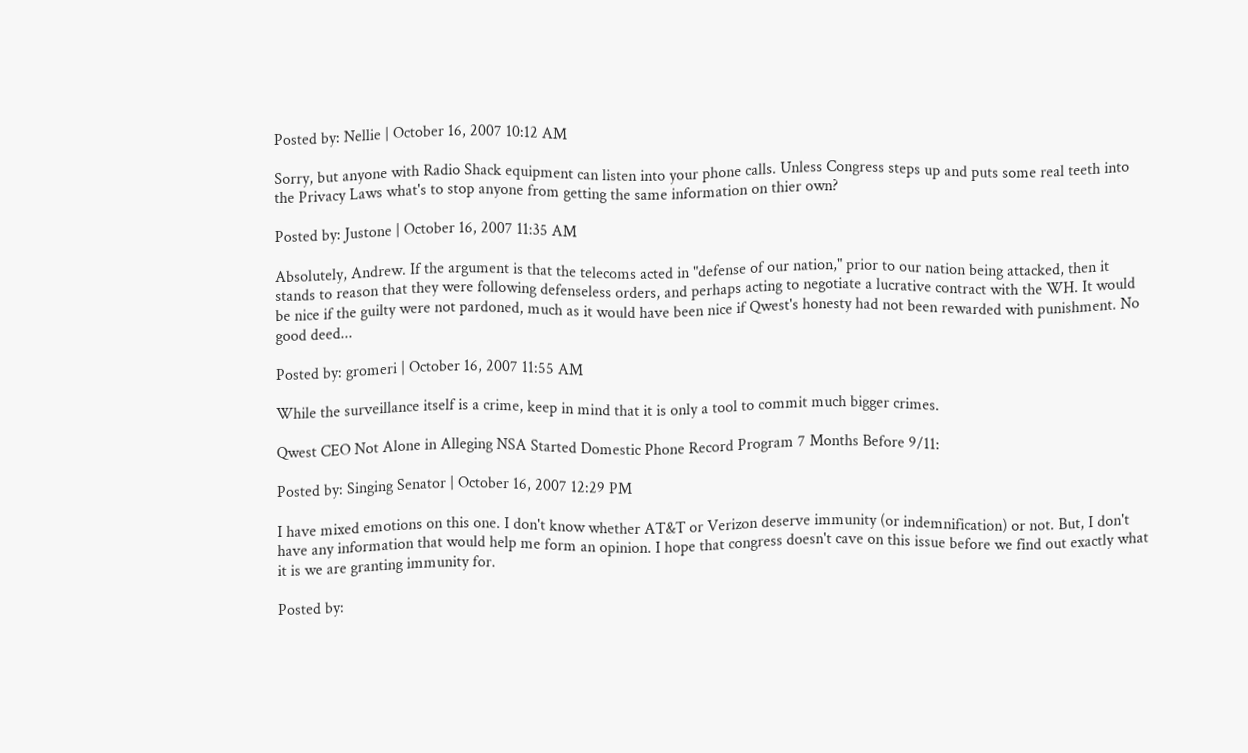Posted by: Nellie | October 16, 2007 10:12 AM

Sorry, but anyone with Radio Shack equipment can listen into your phone calls. Unless Congress steps up and puts some real teeth into the Privacy Laws what's to stop anyone from getting the same information on thier own?

Posted by: Justone | October 16, 2007 11:35 AM

Absolutely, Andrew. If the argument is that the telecoms acted in "defense of our nation," prior to our nation being attacked, then it stands to reason that they were following defenseless orders, and perhaps acting to negotiate a lucrative contract with the WH. It would be nice if the guilty were not pardoned, much as it would have been nice if Qwest's honesty had not been rewarded with punishment. No good deed...

Posted by: gromeri | October 16, 2007 11:55 AM

While the surveillance itself is a crime, keep in mind that it is only a tool to commit much bigger crimes.

Qwest CEO Not Alone in Alleging NSA Started Domestic Phone Record Program 7 Months Before 9/11:

Posted by: Singing Senator | October 16, 2007 12:29 PM

I have mixed emotions on this one. I don't know whether AT&T or Verizon deserve immunity (or indemnification) or not. But, I don't have any information that would help me form an opinion. I hope that congress doesn't cave on this issue before we find out exactly what it is we are granting immunity for.

Posted by: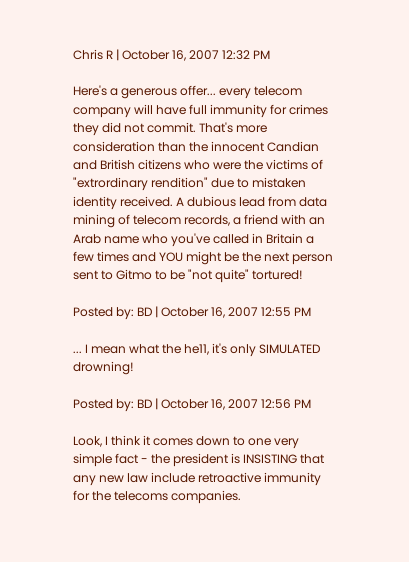Chris R | October 16, 2007 12:32 PM

Here's a generous offer... every telecom company will have full immunity for crimes they did not commit. That's more consideration than the innocent Candian and British citizens who were the victims of "extrordinary rendition" due to mistaken identity received. A dubious lead from data mining of telecom records, a friend with an Arab name who you've called in Britain a few times and YOU might be the next person sent to Gitmo to be "not quite" tortured!

Posted by: BD | October 16, 2007 12:55 PM

... I mean what the he11, it's only SIMULATED drowning!

Posted by: BD | October 16, 2007 12:56 PM

Look, I think it comes down to one very simple fact - the president is INSISTING that any new law include retroactive immunity for the telecoms companies.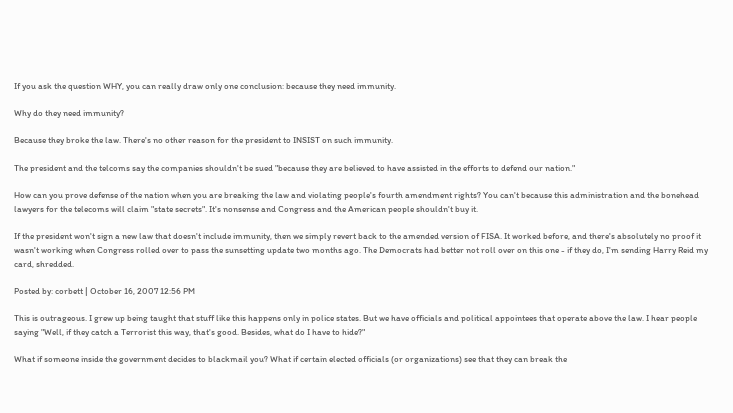If you ask the question WHY, you can really draw only one conclusion: because they need immunity.

Why do they need immunity?

Because they broke the law. There's no other reason for the president to INSIST on such immunity.

The president and the telcoms say the companies shouldn't be sued "because they are believed to have assisted in the efforts to defend our nation."

How can you prove defense of the nation when you are breaking the law and violating people's fourth amendment rights? You can't because this administration and the bonehead lawyers for the telecoms will claim "state secrets". It's nonsense and Congress and the American people shouldn't buy it.

If the president won't sign a new law that doesn't include immunity, then we simply revert back to the amended version of FISA. It worked before, and there's absolutely no proof it wasn't working when Congress rolled over to pass the sunsetting update two months ago. The Democrats had better not roll over on this one - if they do, I'm sending Harry Reid my card, shredded.

Posted by: corbett | October 16, 2007 12:56 PM

This is outrageous. I grew up being taught that stuff like this happens only in police states. But we have officials and political appointees that operate above the law. I hear people saying "Well, if they catch a Terrorist this way, that's good. Besides, what do I have to hide?"

What if someone inside the government decides to blackmail you? What if certain elected officials (or organizations) see that they can break the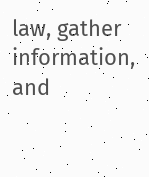law, gather information, and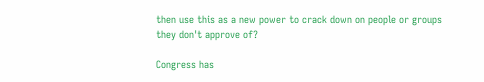then use this as a new power to crack down on people or groups they don't approve of?

Congress has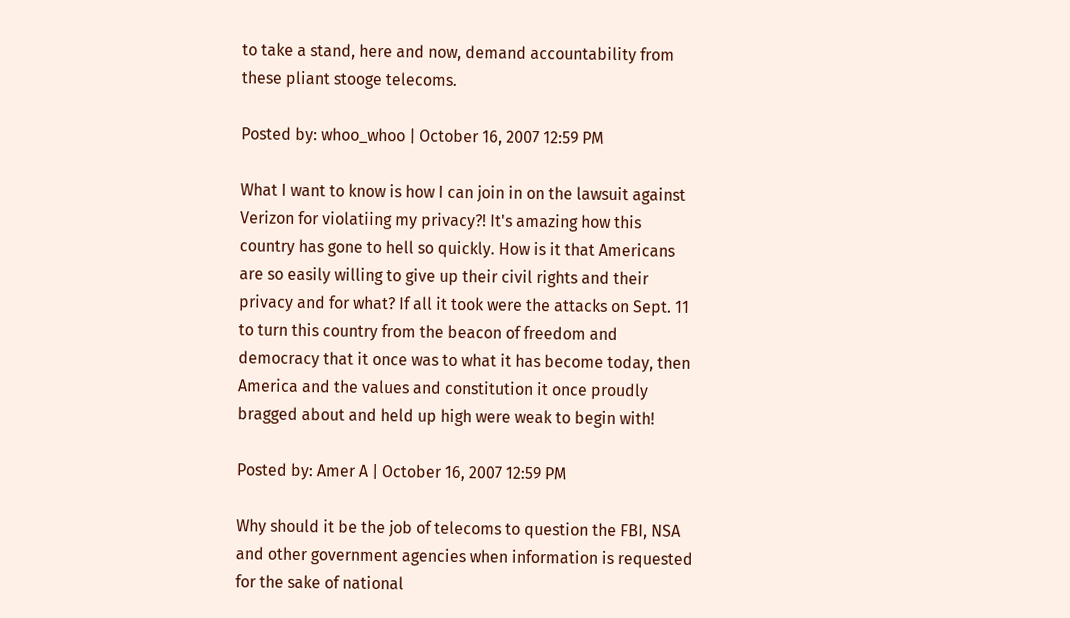to take a stand, here and now, demand accountability from these pliant stooge telecoms.

Posted by: whoo_whoo | October 16, 2007 12:59 PM

What I want to know is how I can join in on the lawsuit against Verizon for violatiing my privacy?! It's amazing how this country has gone to hell so quickly. How is it that Americans are so easily willing to give up their civil rights and their privacy and for what? If all it took were the attacks on Sept. 11 to turn this country from the beacon of freedom and democracy that it once was to what it has become today, then America and the values and constitution it once proudly bragged about and held up high were weak to begin with!

Posted by: Amer A | October 16, 2007 12:59 PM

Why should it be the job of telecoms to question the FBI, NSA and other government agencies when information is requested for the sake of national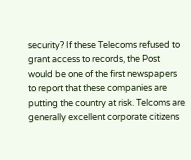security? If these Telecoms refused to grant access to records, the Post would be one of the first newspapers to report that these companies are putting the country at risk. Telcoms are generally excellent corporate citizens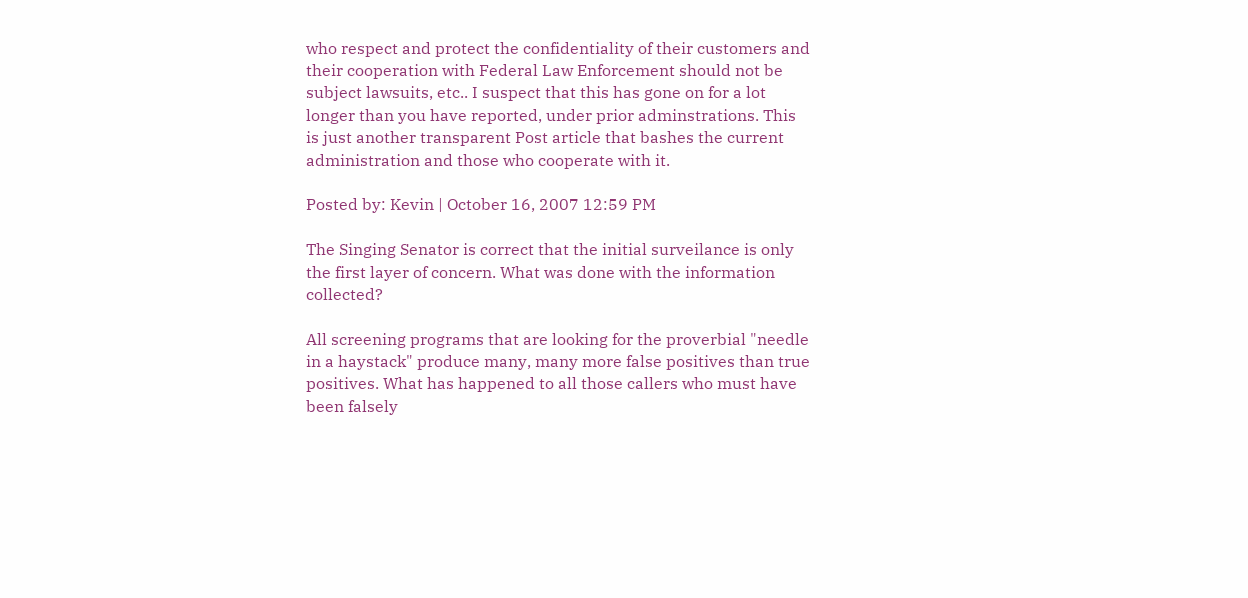who respect and protect the confidentiality of their customers and their cooperation with Federal Law Enforcement should not be subject lawsuits, etc.. I suspect that this has gone on for a lot longer than you have reported, under prior adminstrations. This is just another transparent Post article that bashes the current administration and those who cooperate with it.

Posted by: Kevin | October 16, 2007 12:59 PM

The Singing Senator is correct that the initial surveilance is only the first layer of concern. What was done with the information collected?

All screening programs that are looking for the proverbial "needle in a haystack" produce many, many more false positives than true positives. What has happened to all those callers who must have been falsely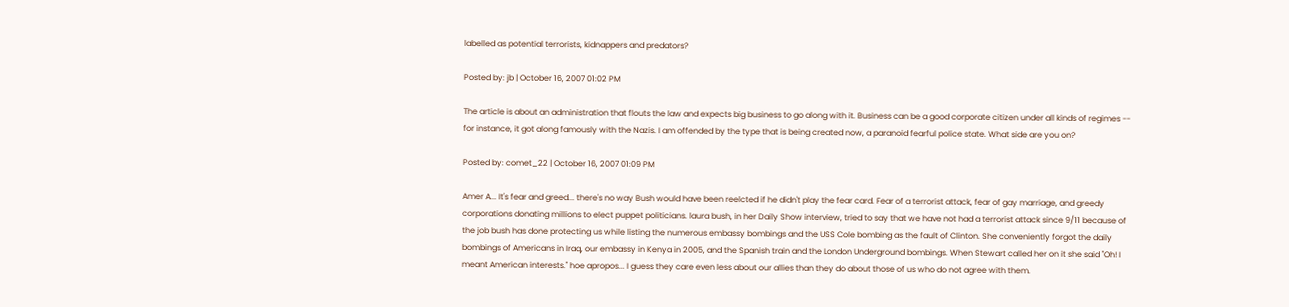labelled as potential terrorists, kidnappers and predators?

Posted by: jb | October 16, 2007 01:02 PM

The article is about an administration that flouts the law and expects big business to go along with it. Business can be a good corporate citizen under all kinds of regimes -- for instance, it got along famously with the Nazis. I am offended by the type that is being created now, a paranoid fearful police state. What side are you on?

Posted by: comet_22 | October 16, 2007 01:09 PM

Amer A... It's fear and greed... there's no way Bush would have been reelcted if he didn't play the fear card. Fear of a terrorist attack, fear of gay marriage, and greedy corporations donating millions to elect puppet politicians. laura bush, in her Daily Show interview, tried to say that we have not had a terrorist attack since 9/11 because of the job bush has done protecting us while listing the numerous embassy bombings and the USS Cole bombing as the fault of Clinton. She conveniently forgot the daily bombings of Americans in Iraq, our embassy in Kenya in 2005, and the Spanish train and the London Underground bombings. When Stewart called her on it she said "Oh! I meant American interests." hoe apropos... I guess they care even less about our allies than they do about those of us who do not agree with them.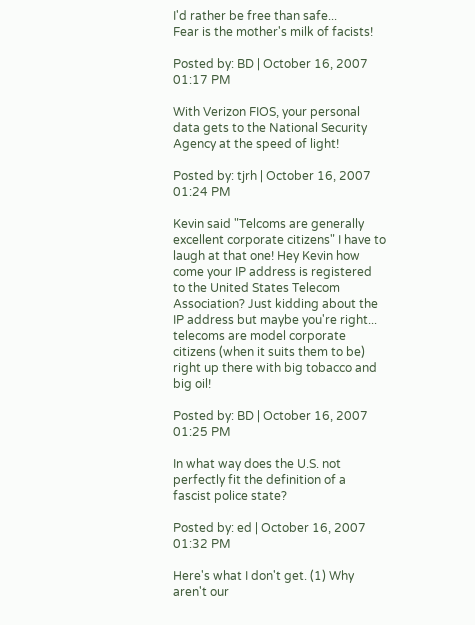I'd rather be free than safe...
Fear is the mother's milk of facists!

Posted by: BD | October 16, 2007 01:17 PM

With Verizon FIOS, your personal data gets to the National Security Agency at the speed of light!

Posted by: tjrh | October 16, 2007 01:24 PM

Kevin said "Telcoms are generally excellent corporate citizens" I have to laugh at that one! Hey Kevin how come your IP address is registered to the United States Telecom Association? Just kidding about the IP address but maybe you're right... telecoms are model corporate citizens (when it suits them to be) right up there with big tobacco and big oil!

Posted by: BD | October 16, 2007 01:25 PM

In what way does the U.S. not perfectly fit the definition of a fascist police state?

Posted by: ed | October 16, 2007 01:32 PM

Here's what I don't get. (1) Why aren't our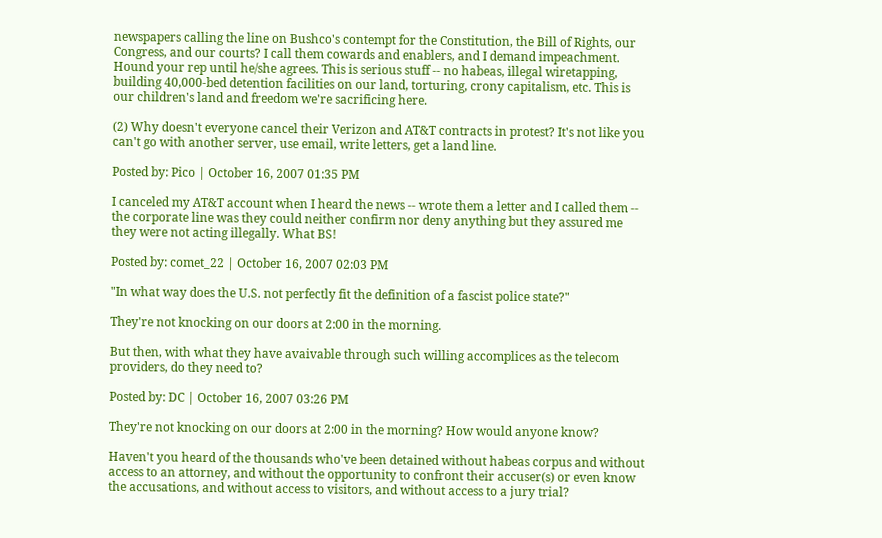newspapers calling the line on Bushco's contempt for the Constitution, the Bill of Rights, our Congress, and our courts? I call them cowards and enablers, and I demand impeachment. Hound your rep until he/she agrees. This is serious stuff -- no habeas, illegal wiretapping, building 40,000-bed detention facilities on our land, torturing, crony capitalism, etc. This is our children's land and freedom we're sacrificing here.

(2) Why doesn't everyone cancel their Verizon and AT&T contracts in protest? It's not like you can't go with another server, use email, write letters, get a land line.

Posted by: Pico | October 16, 2007 01:35 PM

I canceled my AT&T account when I heard the news -- wrote them a letter and I called them -- the corporate line was they could neither confirm nor deny anything but they assured me they were not acting illegally. What BS!

Posted by: comet_22 | October 16, 2007 02:03 PM

"In what way does the U.S. not perfectly fit the definition of a fascist police state?"

They're not knocking on our doors at 2:00 in the morning.

But then, with what they have avaivable through such willing accomplices as the telecom providers, do they need to?

Posted by: DC | October 16, 2007 03:26 PM

They're not knocking on our doors at 2:00 in the morning? How would anyone know?

Haven't you heard of the thousands who've been detained without habeas corpus and without access to an attorney, and without the opportunity to confront their accuser(s) or even know the accusations, and without access to visitors, and without access to a jury trial?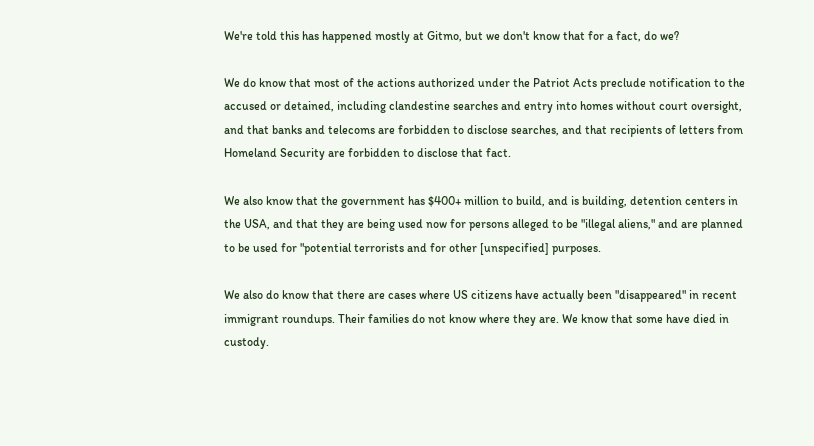We're told this has happened mostly at Gitmo, but we don't know that for a fact, do we?

We do know that most of the actions authorized under the Patriot Acts preclude notification to the accused or detained, including clandestine searches and entry into homes without court oversight, and that banks and telecoms are forbidden to disclose searches, and that recipients of letters from Homeland Security are forbidden to disclose that fact.

We also know that the government has $400+ million to build, and is building, detention centers in the USA, and that they are being used now for persons alleged to be "illegal aliens," and are planned to be used for "potential terrorists and for other [unspecified] purposes.

We also do know that there are cases where US citizens have actually been "disappeared" in recent immigrant roundups. Their families do not know where they are. We know that some have died in custody.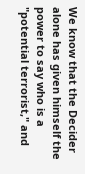We know that the Decider alone has given himself the power to say who is a "potential terrorist," and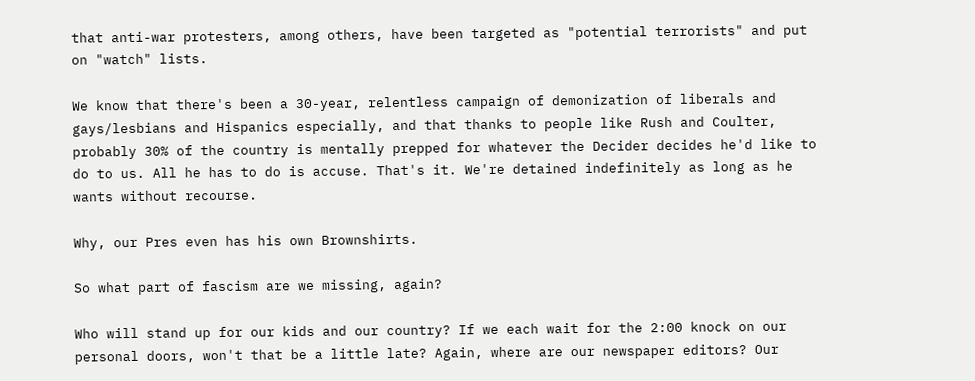that anti-war protesters, among others, have been targeted as "potential terrorists" and put on "watch" lists.

We know that there's been a 30-year, relentless campaign of demonization of liberals and gays/lesbians and Hispanics especially, and that thanks to people like Rush and Coulter, probably 30% of the country is mentally prepped for whatever the Decider decides he'd like to do to us. All he has to do is accuse. That's it. We're detained indefinitely as long as he wants without recourse.

Why, our Pres even has his own Brownshirts.

So what part of fascism are we missing, again?

Who will stand up for our kids and our country? If we each wait for the 2:00 knock on our personal doors, won't that be a little late? Again, where are our newspaper editors? Our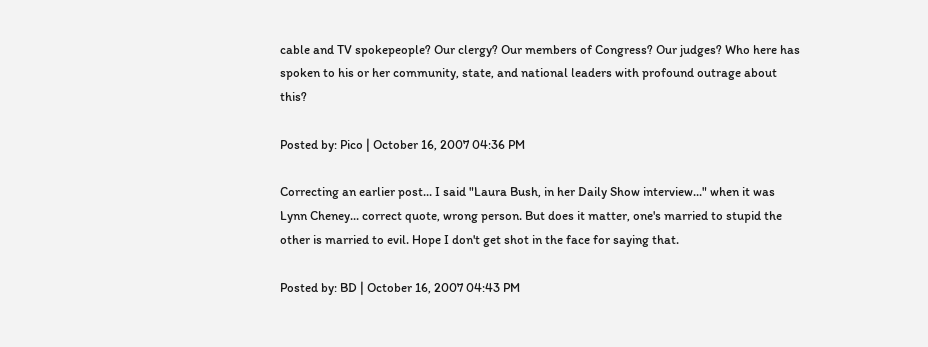cable and TV spokepeople? Our clergy? Our members of Congress? Our judges? Who here has spoken to his or her community, state, and national leaders with profound outrage about this?

Posted by: Pico | October 16, 2007 04:36 PM

Correcting an earlier post... I said "Laura Bush, in her Daily Show interview..." when it was Lynn Cheney... correct quote, wrong person. But does it matter, one's married to stupid the other is married to evil. Hope I don't get shot in the face for saying that.

Posted by: BD | October 16, 2007 04:43 PM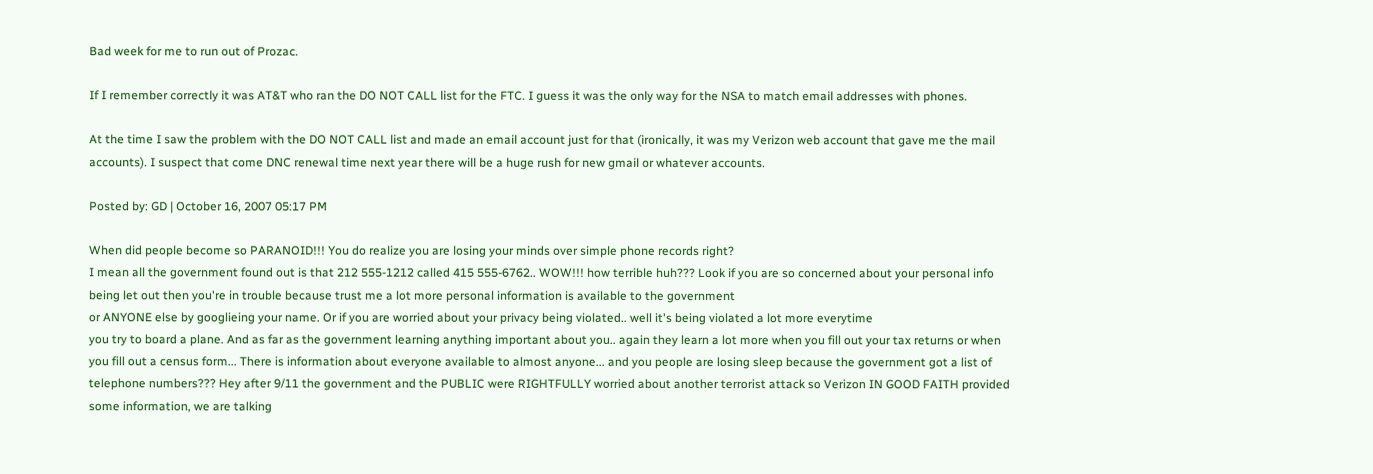Bad week for me to run out of Prozac.

If I remember correctly it was AT&T who ran the DO NOT CALL list for the FTC. I guess it was the only way for the NSA to match email addresses with phones.

At the time I saw the problem with the DO NOT CALL list and made an email account just for that (ironically, it was my Verizon web account that gave me the mail accounts). I suspect that come DNC renewal time next year there will be a huge rush for new gmail or whatever accounts.

Posted by: GD | October 16, 2007 05:17 PM

When did people become so PARANOID!!! You do realize you are losing your minds over simple phone records right?
I mean all the government found out is that 212 555-1212 called 415 555-6762.. WOW!!! how terrible huh??? Look if you are so concerned about your personal info being let out then you're in trouble because trust me a lot more personal information is available to the government
or ANYONE else by googlieing your name. Or if you are worried about your privacy being violated.. well it's being violated a lot more everytime
you try to board a plane. And as far as the government learning anything important about you.. again they learn a lot more when you fill out your tax returns or when you fill out a census form... There is information about everyone available to almost anyone... and you people are losing sleep because the government got a list of telephone numbers??? Hey after 9/11 the government and the PUBLIC were RIGHTFULLY worried about another terrorist attack so Verizon IN GOOD FAITH provided some information, we are talking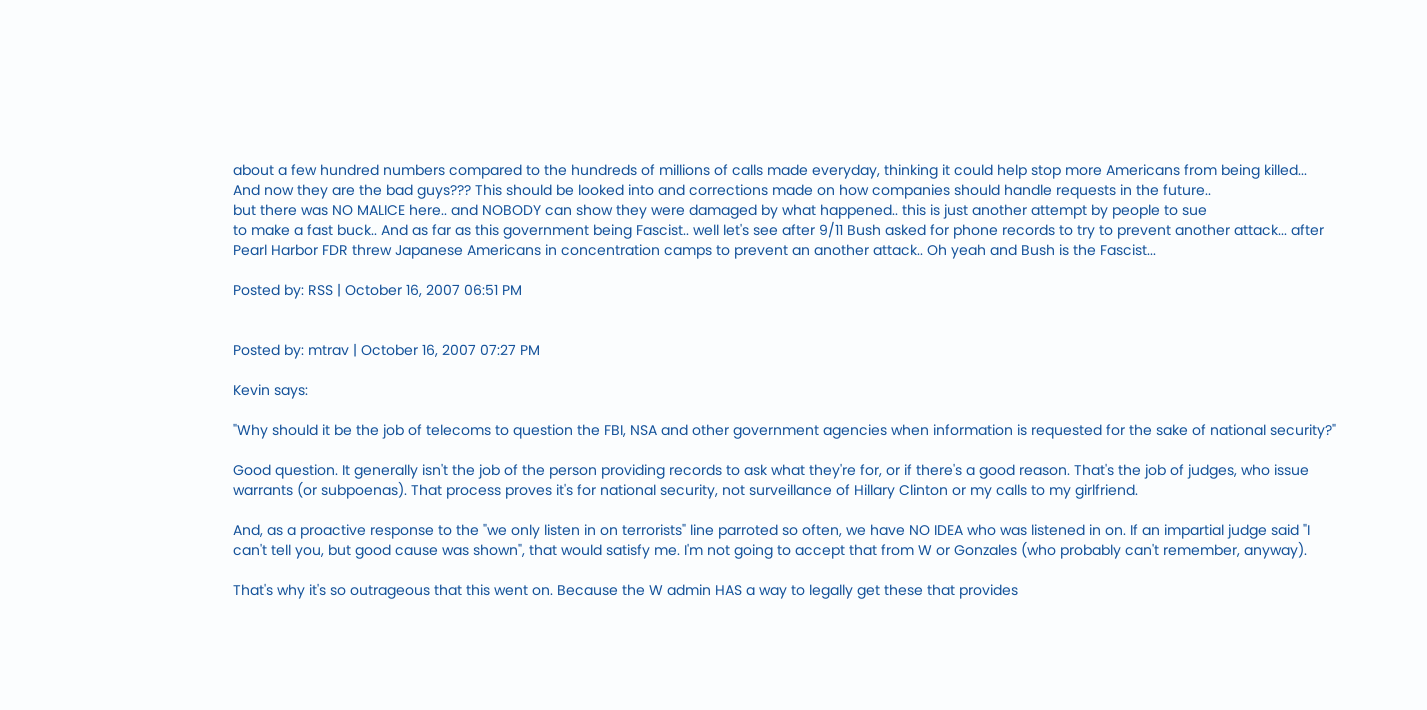about a few hundred numbers compared to the hundreds of millions of calls made everyday, thinking it could help stop more Americans from being killed...
And now they are the bad guys??? This should be looked into and corrections made on how companies should handle requests in the future..
but there was NO MALICE here.. and NOBODY can show they were damaged by what happened.. this is just another attempt by people to sue
to make a fast buck.. And as far as this government being Fascist.. well let's see after 9/11 Bush asked for phone records to try to prevent another attack... after Pearl Harbor FDR threw Japanese Americans in concentration camps to prevent an another attack.. Oh yeah and Bush is the Fascist...

Posted by: RSS | October 16, 2007 06:51 PM


Posted by: mtrav | October 16, 2007 07:27 PM

Kevin says:

"Why should it be the job of telecoms to question the FBI, NSA and other government agencies when information is requested for the sake of national security?"

Good question. It generally isn't the job of the person providing records to ask what they're for, or if there's a good reason. That's the job of judges, who issue warrants (or subpoenas). That process proves it's for national security, not surveillance of Hillary Clinton or my calls to my girlfriend.

And, as a proactive response to the "we only listen in on terrorists" line parroted so often, we have NO IDEA who was listened in on. If an impartial judge said "I can't tell you, but good cause was shown", that would satisfy me. I'm not going to accept that from W or Gonzales (who probably can't remember, anyway).

That's why it's so outrageous that this went on. Because the W admin HAS a way to legally get these that provides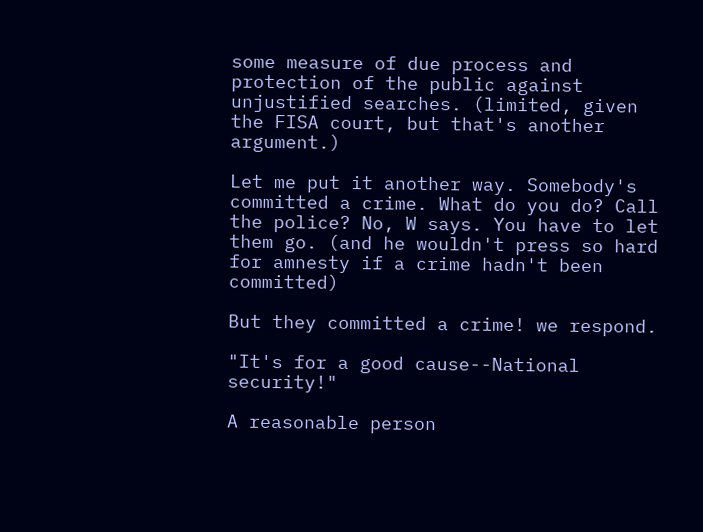some measure of due process and protection of the public against unjustified searches. (limited, given the FISA court, but that's another argument.)

Let me put it another way. Somebody's committed a crime. What do you do? Call the police? No, W says. You have to let them go. (and he wouldn't press so hard for amnesty if a crime hadn't been committed)

But they committed a crime! we respond.

"It's for a good cause--National security!"

A reasonable person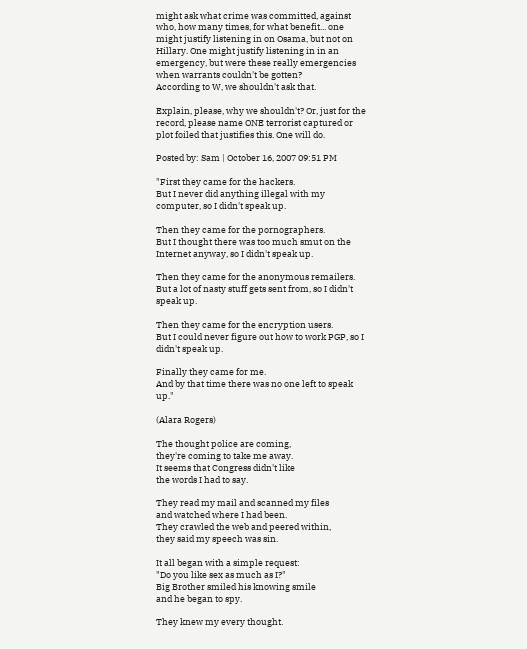might ask what crime was committed, against who, how many times, for what benefit... one might justify listening in on Osama, but not on Hillary. One might justify listening in in an emergency, but were these really emergencies when warrants couldn't be gotten?
According to W, we shouldn't ask that.

Explain, please, why we shouldn't? Or, just for the record, please name ONE terrorist captured or plot foiled that justifies this. One will do.

Posted by: Sam | October 16, 2007 09:51 PM

"First they came for the hackers.
But I never did anything illegal with my computer, so I didn't speak up.

Then they came for the pornographers.
But I thought there was too much smut on the Internet anyway, so I didn't speak up.

Then they came for the anonymous remailers.
But a lot of nasty stuff gets sent from, so I didn't speak up.

Then they came for the encryption users.
But I could never figure out how to work PGP, so I didn't speak up.

Finally they came for me.
And by that time there was no one left to speak up."

(Alara Rogers)

The thought police are coming,
they're coming to take me away.
It seems that Congress didn't like
the words I had to say.

They read my mail and scanned my files
and watched where I had been.
They crawled the web and peered within,
they said my speech was sin.

It all began with a simple request:
"Do you like sex as much as I?"
Big Brother smiled his knowing smile
and he began to spy.

They knew my every thought.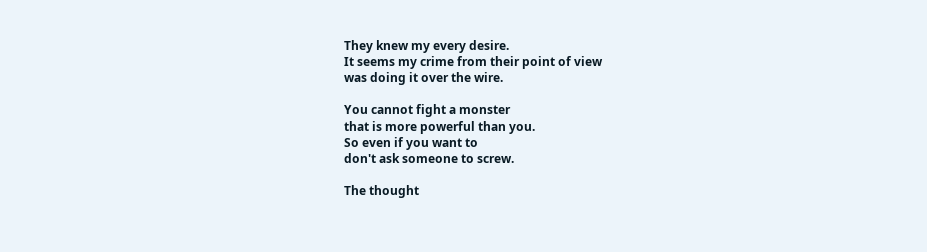They knew my every desire.
It seems my crime from their point of view
was doing it over the wire.

You cannot fight a monster
that is more powerful than you.
So even if you want to
don't ask someone to screw.

The thought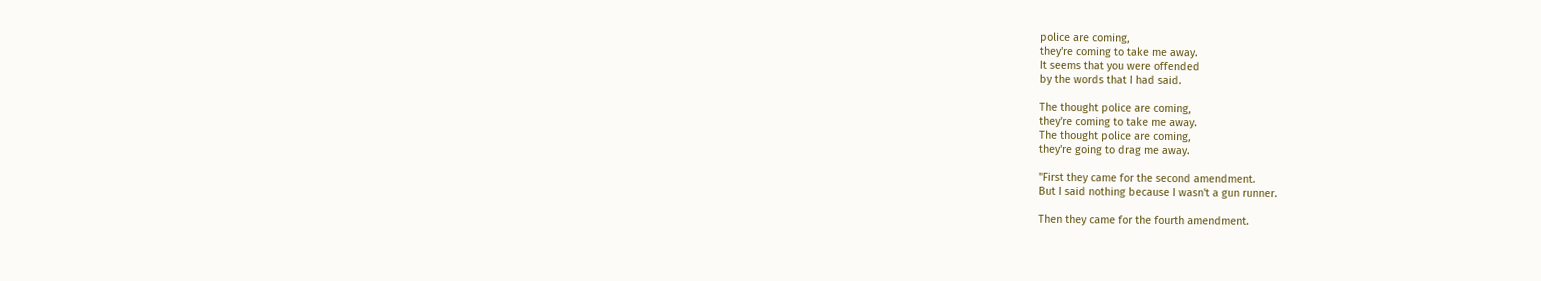police are coming,
they're coming to take me away.
It seems that you were offended
by the words that I had said.

The thought police are coming,
they're coming to take me away.
The thought police are coming,
they're going to drag me away.

"First they came for the second amendment.
But I said nothing because I wasn't a gun runner.

Then they came for the fourth amendment.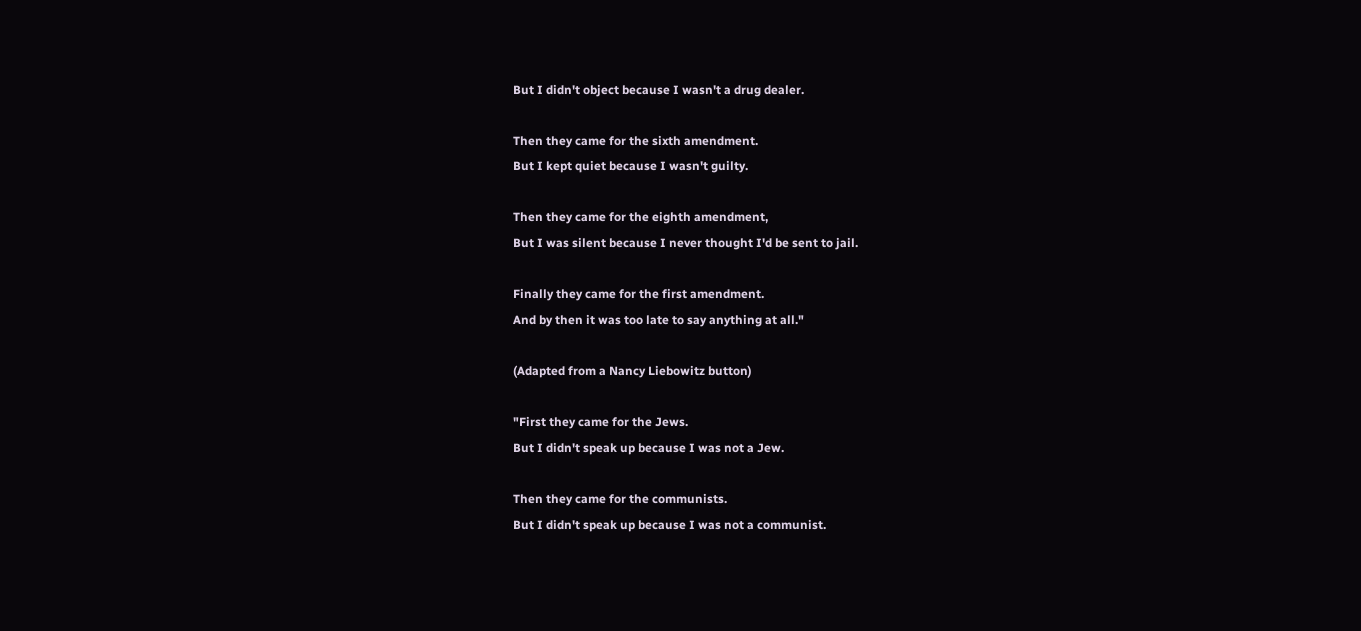But I didn't object because I wasn't a drug dealer.

Then they came for the sixth amendment.
But I kept quiet because I wasn't guilty.

Then they came for the eighth amendment,
But I was silent because I never thought I'd be sent to jail.

Finally they came for the first amendment.
And by then it was too late to say anything at all."

(Adapted from a Nancy Liebowitz button)

"First they came for the Jews.
But I didn't speak up because I was not a Jew.

Then they came for the communists.
But I didn't speak up because I was not a communist.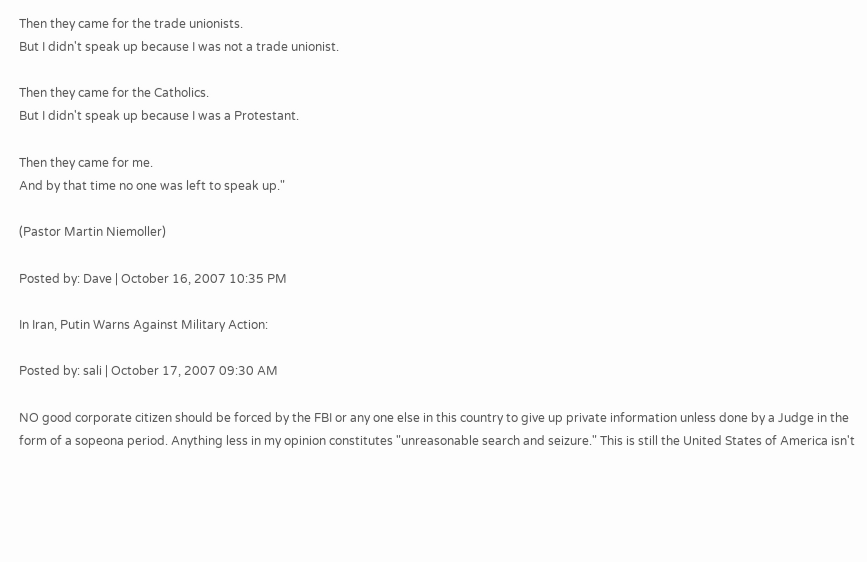Then they came for the trade unionists.
But I didn't speak up because I was not a trade unionist.

Then they came for the Catholics.
But I didn't speak up because I was a Protestant.

Then they came for me.
And by that time no one was left to speak up."

(Pastor Martin Niemoller)

Posted by: Dave | October 16, 2007 10:35 PM

In Iran, Putin Warns Against Military Action:

Posted by: sali | October 17, 2007 09:30 AM

NO good corporate citizen should be forced by the FBI or any one else in this country to give up private information unless done by a Judge in the form of a sopeona period. Anything less in my opinion constitutes "unreasonable search and seizure." This is still the United States of America isn't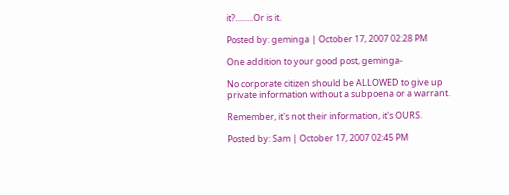it?.........Or is it.

Posted by: geminga | October 17, 2007 02:28 PM

One addition to your good post, geminga-

No corporate citizen should be ALLOWED to give up private information without a subpoena or a warrant.

Remember, it's not their information, it's OURS.

Posted by: Sam | October 17, 2007 02:45 PM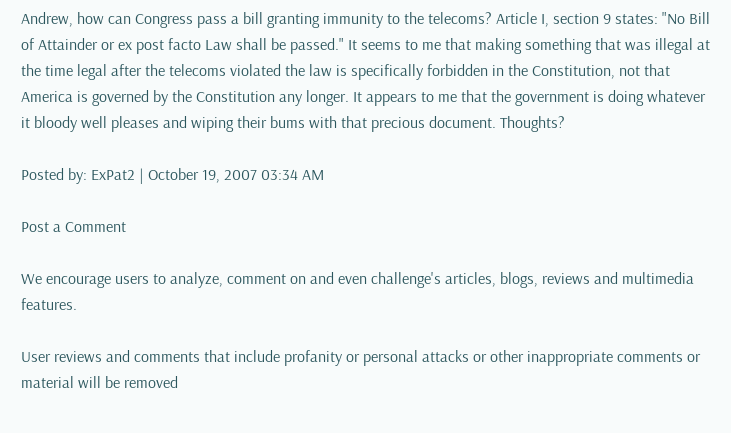Andrew, how can Congress pass a bill granting immunity to the telecoms? Article I, section 9 states: "No Bill of Attainder or ex post facto Law shall be passed." It seems to me that making something that was illegal at the time legal after the telecoms violated the law is specifically forbidden in the Constitution, not that America is governed by the Constitution any longer. It appears to me that the government is doing whatever it bloody well pleases and wiping their bums with that precious document. Thoughts?

Posted by: ExPat2 | October 19, 2007 03:34 AM

Post a Comment

We encourage users to analyze, comment on and even challenge's articles, blogs, reviews and multimedia features.

User reviews and comments that include profanity or personal attacks or other inappropriate comments or material will be removed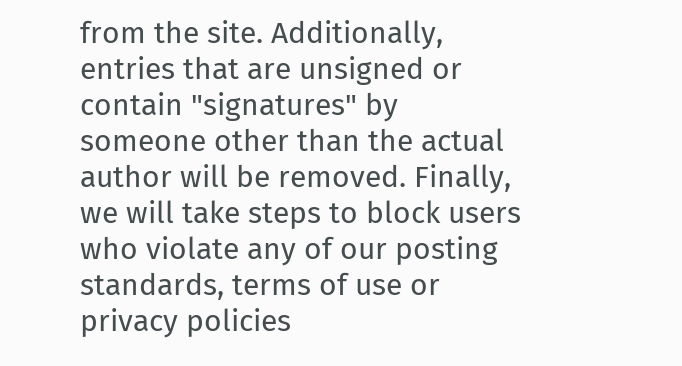from the site. Additionally, entries that are unsigned or contain "signatures" by someone other than the actual author will be removed. Finally, we will take steps to block users who violate any of our posting standards, terms of use or privacy policies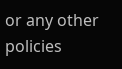or any other policies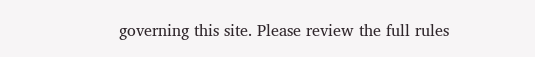governing this site. Please review the full rules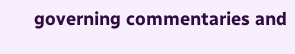governing commentaries and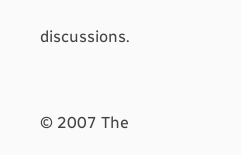discussions.


© 2007 The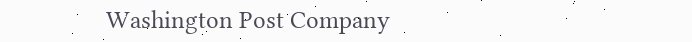Washington Post Company